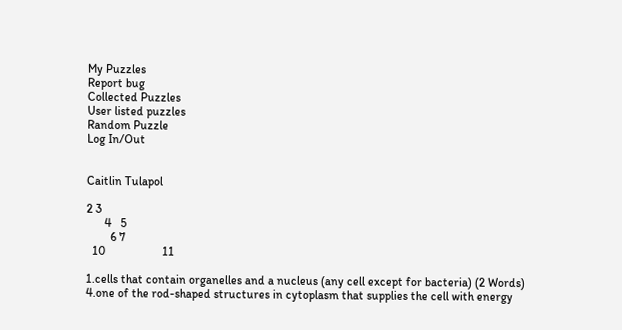My Puzzles
Report bug
Collected Puzzles
User listed puzzles
Random Puzzle
Log In/Out


Caitlin Tulapol

2 3
      4   5
        6 7
  10                   11

1.cells that contain organelles and a nucleus (any cell except for bacteria) (2 Words)
4.one of the rod-shaped structures in cytoplasm that supplies the cell with energy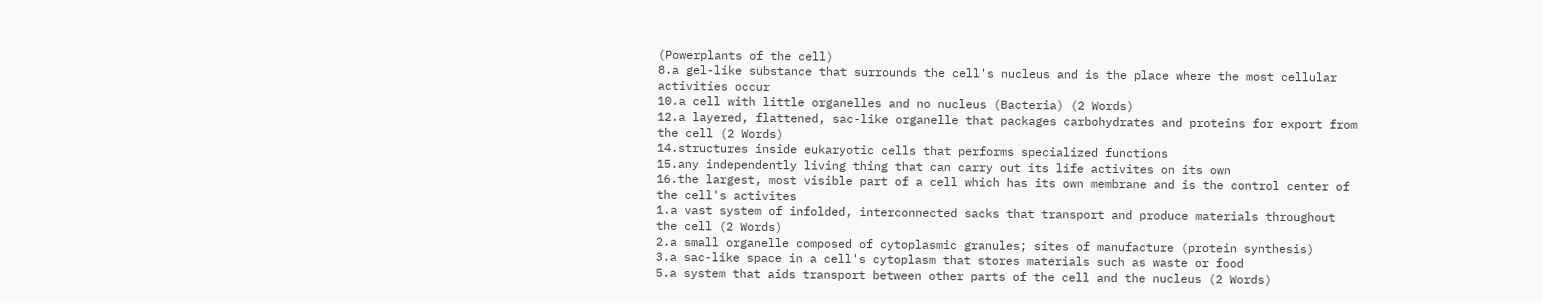(Powerplants of the cell)
8.a gel-like substance that surrounds the cell's nucleus and is the place where the most cellular activities occur
10.a cell with little organelles and no nucleus (Bacteria) (2 Words)
12.a layered, flattened, sac-like organelle that packages carbohydrates and proteins for export from the cell (2 Words)
14.structures inside eukaryotic cells that performs specialized functions
15.any independently living thing that can carry out its life activites on its own
16.the largest, most visible part of a cell which has its own membrane and is the control center of the cell's activites
1.a vast system of infolded, interconnected sacks that transport and produce materials throughout the cell (2 Words)
2.a small organelle composed of cytoplasmic granules; sites of manufacture (protein synthesis)
3.a sac-like space in a cell's cytoplasm that stores materials such as waste or food
5.a system that aids transport between other parts of the cell and the nucleus (2 Words)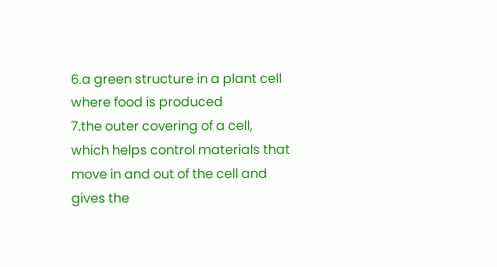6.a green structure in a plant cell where food is produced
7.the outer covering of a cell, which helps control materials that move in and out of the cell and gives the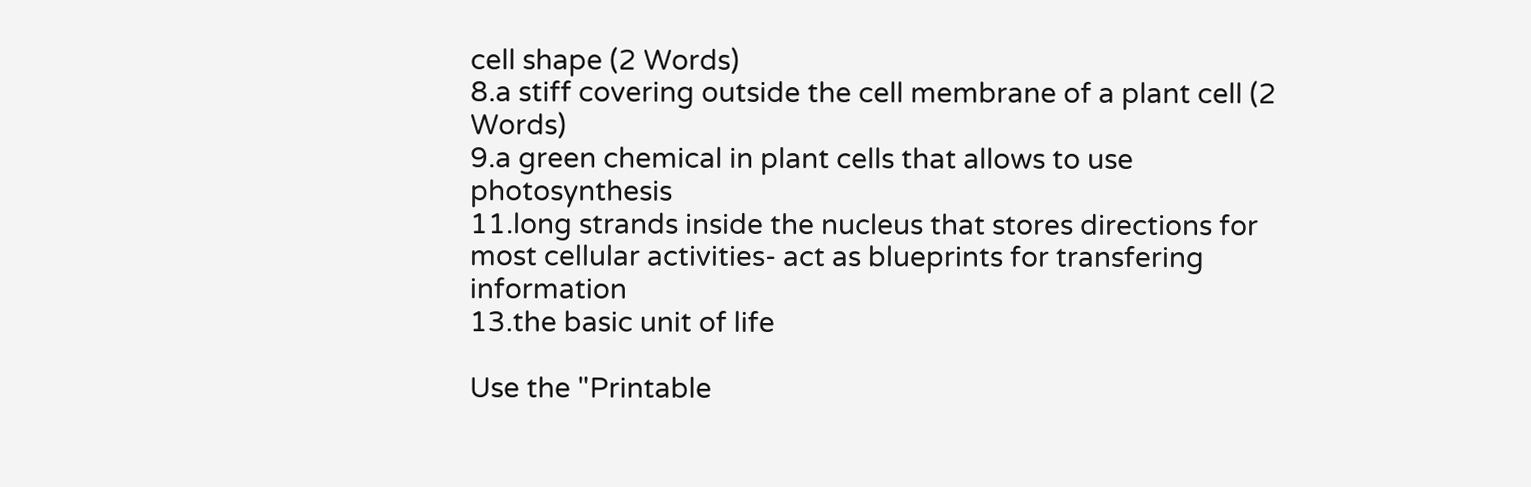cell shape (2 Words)
8.a stiff covering outside the cell membrane of a plant cell (2 Words)
9.a green chemical in plant cells that allows to use photosynthesis
11.long strands inside the nucleus that stores directions for most cellular activities- act as blueprints for transfering information
13.the basic unit of life

Use the "Printable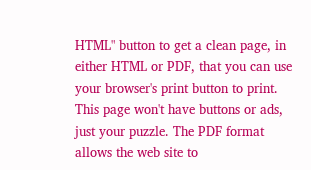HTML" button to get a clean page, in either HTML or PDF, that you can use your browser's print button to print. This page won't have buttons or ads, just your puzzle. The PDF format allows the web site to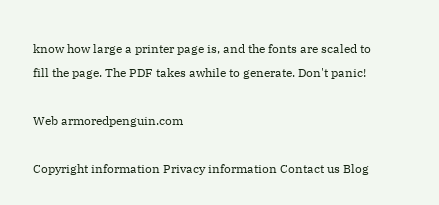know how large a printer page is, and the fonts are scaled to fill the page. The PDF takes awhile to generate. Don't panic!

Web armoredpenguin.com

Copyright information Privacy information Contact us Blog